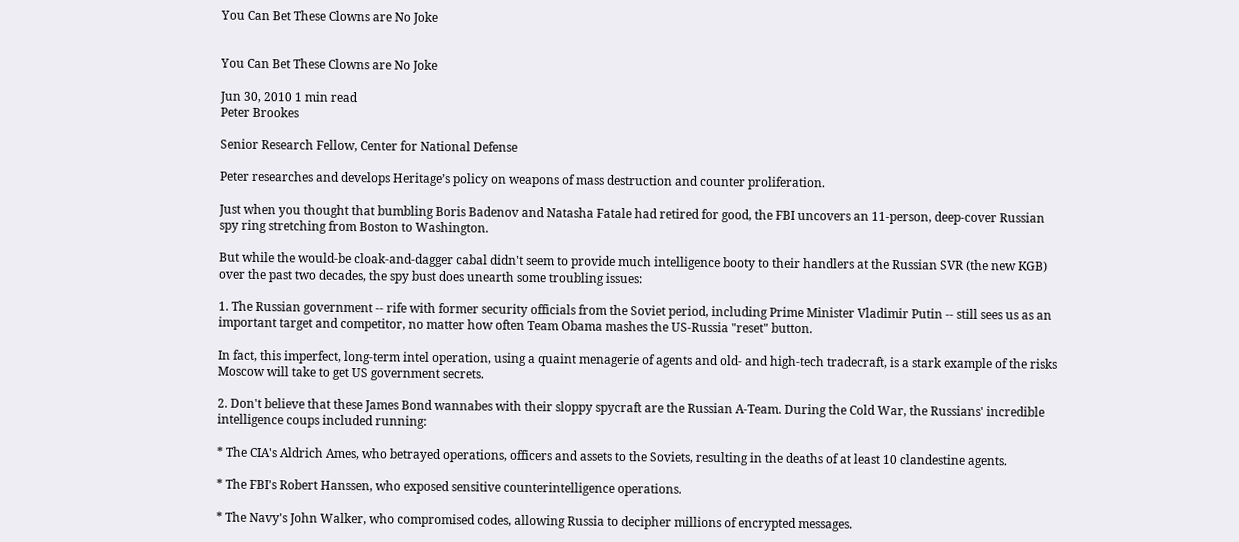You Can Bet These Clowns are No Joke


You Can Bet These Clowns are No Joke

Jun 30, 2010 1 min read
Peter Brookes

Senior Research Fellow, Center for National Defense

Peter researches and develops Heritage’s policy on weapons of mass destruction and counter proliferation.

Just when you thought that bumbling Boris Badenov and Natasha Fatale had retired for good, the FBI uncovers an 11-person, deep-cover Russian spy ring stretching from Boston to Washington.

But while the would-be cloak-and-dagger cabal didn't seem to provide much intelligence booty to their handlers at the Russian SVR (the new KGB) over the past two decades, the spy bust does unearth some troubling issues:

1. The Russian government -- rife with former security officials from the Soviet period, including Prime Minister Vladimir Putin -- still sees us as an important target and competitor, no matter how often Team Obama mashes the US-Russia "reset" button.

In fact, this imperfect, long-term intel operation, using a quaint menagerie of agents and old- and high-tech tradecraft, is a stark example of the risks Moscow will take to get US government secrets.

2. Don't believe that these James Bond wannabes with their sloppy spycraft are the Russian A-Team. During the Cold War, the Russians' incredible intelligence coups included running:

* The CIA's Aldrich Ames, who betrayed operations, officers and assets to the Soviets, resulting in the deaths of at least 10 clandestine agents.

* The FBI's Robert Hanssen, who exposed sensitive counterintelligence operations.

* The Navy's John Walker, who compromised codes, allowing Russia to decipher millions of encrypted messages.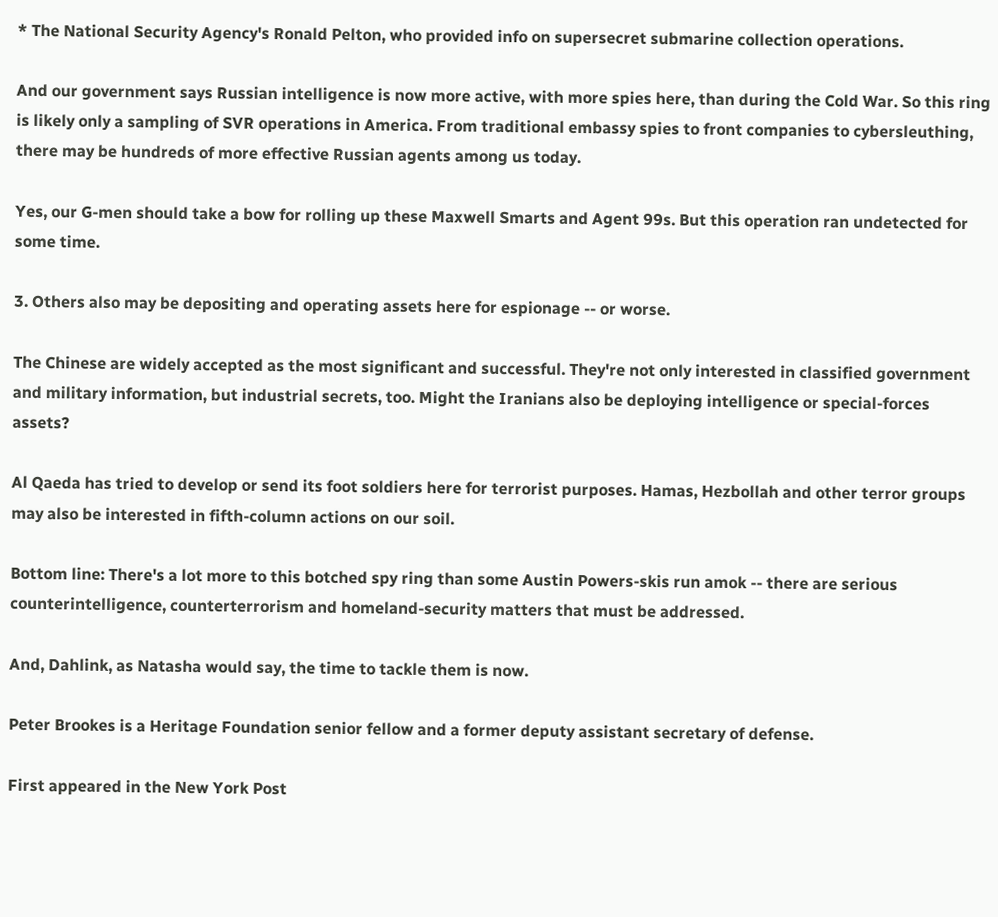* The National Security Agency's Ronald Pelton, who provided info on supersecret submarine collection operations.

And our government says Russian intelligence is now more active, with more spies here, than during the Cold War. So this ring is likely only a sampling of SVR operations in America. From traditional embassy spies to front companies to cybersleuthing, there may be hundreds of more effective Russian agents among us today.

Yes, our G-men should take a bow for rolling up these Maxwell Smarts and Agent 99s. But this operation ran undetected for some time.

3. Others also may be depositing and operating assets here for espionage -- or worse.

The Chinese are widely accepted as the most significant and successful. They're not only interested in classified government and military information, but industrial secrets, too. Might the Iranians also be deploying intelligence or special-forces assets?

Al Qaeda has tried to develop or send its foot soldiers here for terrorist purposes. Hamas, Hezbollah and other terror groups may also be interested in fifth-column actions on our soil.

Bottom line: There's a lot more to this botched spy ring than some Austin Powers-skis run amok -- there are serious counterintelligence, counterterrorism and homeland-security matters that must be addressed.

And, Dahlink, as Natasha would say, the time to tackle them is now.

Peter Brookes is a Heritage Foundation senior fellow and a former deputy assistant secretary of defense.

First appeared in the New York Post